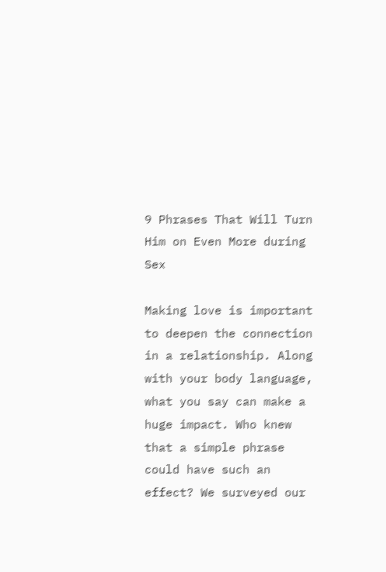9 Phrases That Will Turn Him on Even More during Sex

Making love is important to deepen the connection in a relationship. Along with your body language, what you say can make a huge impact. Who knew that a simple phrase could have such an effect? We surveyed our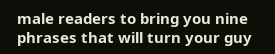male readers to bring you nine phrases that will turn your guy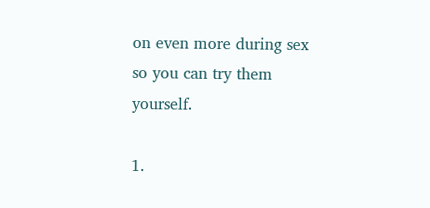on even more during sex so you can try them yourself.

1.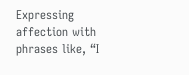Expressing affection with phrases like, “I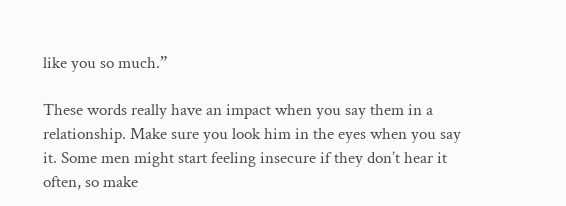like you so much.”

These words really have an impact when you say them in a relationship. Make sure you look him in the eyes when you say it. Some men might start feeling insecure if they don’t hear it often, so make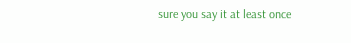sure you say it at least once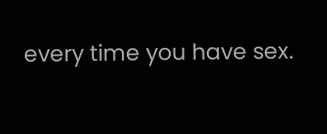every time you have sex.